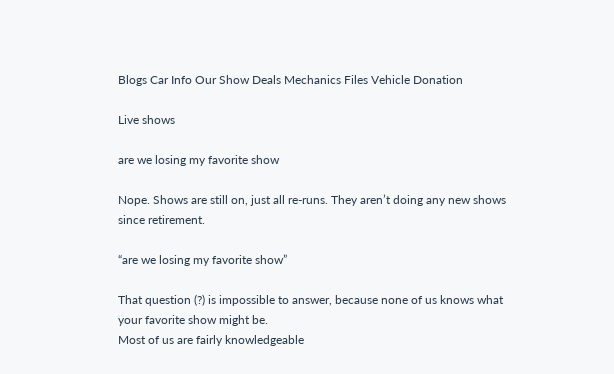Blogs Car Info Our Show Deals Mechanics Files Vehicle Donation

Live shows

are we losing my favorite show

Nope. Shows are still on, just all re-runs. They aren’t doing any new shows since retirement.

“are we losing my favorite show”

That question (?) is impossible to answer, because none of us knows what your favorite show might be.
Most of us are fairly knowledgeable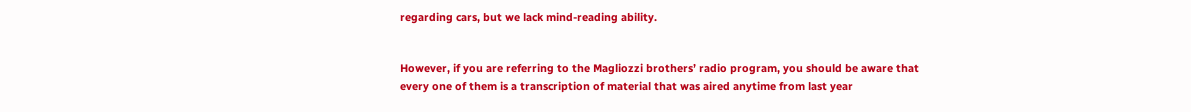regarding cars, but we lack mind-reading ability.


However, if you are referring to the Magliozzi brothers’ radio program, you should be aware that every one of them is a transcription of material that was aired anytime from last year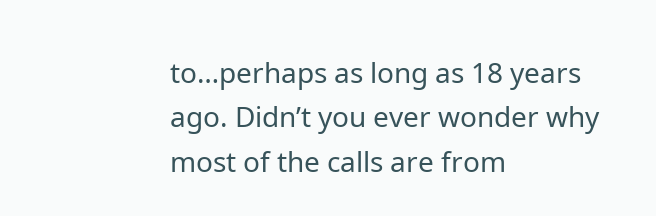to…perhaps as long as 18 years ago. Didn’t you ever wonder why most of the calls are from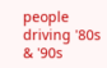people driving '80s & '90s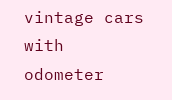vintage cars with odometer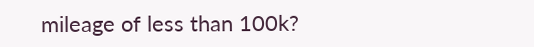mileage of less than 100k?